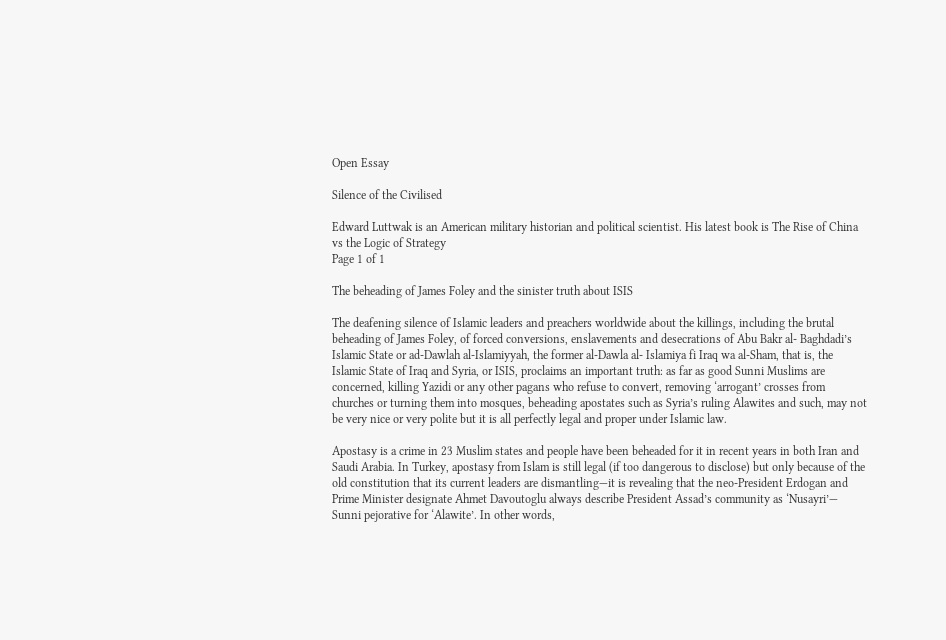Open Essay

Silence of the Civilised

Edward Luttwak is an American military historian and political scientist. His latest book is The Rise of China vs the Logic of Strategy
Page 1 of 1

The beheading of James Foley and the sinister truth about ISIS

The deafening silence of Islamic leaders and preachers worldwide about the killings, including the brutal beheading of James Foley, of forced conversions, enslavements and desecrations of Abu Bakr al- Baghdadi’s Islamic State or ad-Dawlah al-Islamiyyah, the former al-Dawla al- Islamiya fi Iraq wa al-Sham, that is, the Islamic State of Iraq and Syria, or ISIS, proclaims an important truth: as far as good Sunni Muslims are concerned, killing Yazidi or any other pagans who refuse to convert, removing ‘arrogant’ crosses from churches or turning them into mosques, beheading apostates such as Syria’s ruling Alawites and such, may not be very nice or very polite but it is all perfectly legal and proper under Islamic law.

Apostasy is a crime in 23 Muslim states and people have been beheaded for it in recent years in both Iran and Saudi Arabia. In Turkey, apostasy from Islam is still legal (if too dangerous to disclose) but only because of the old constitution that its current leaders are dismantling—it is revealing that the neo-President Erdogan and Prime Minister designate Ahmet Davoutoglu always describe President Assad’s community as ‘Nusayri’— Sunni pejorative for ‘Alawite’. In other words,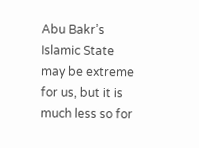Abu Bakr’s Islamic State may be extreme for us, but it is much less so for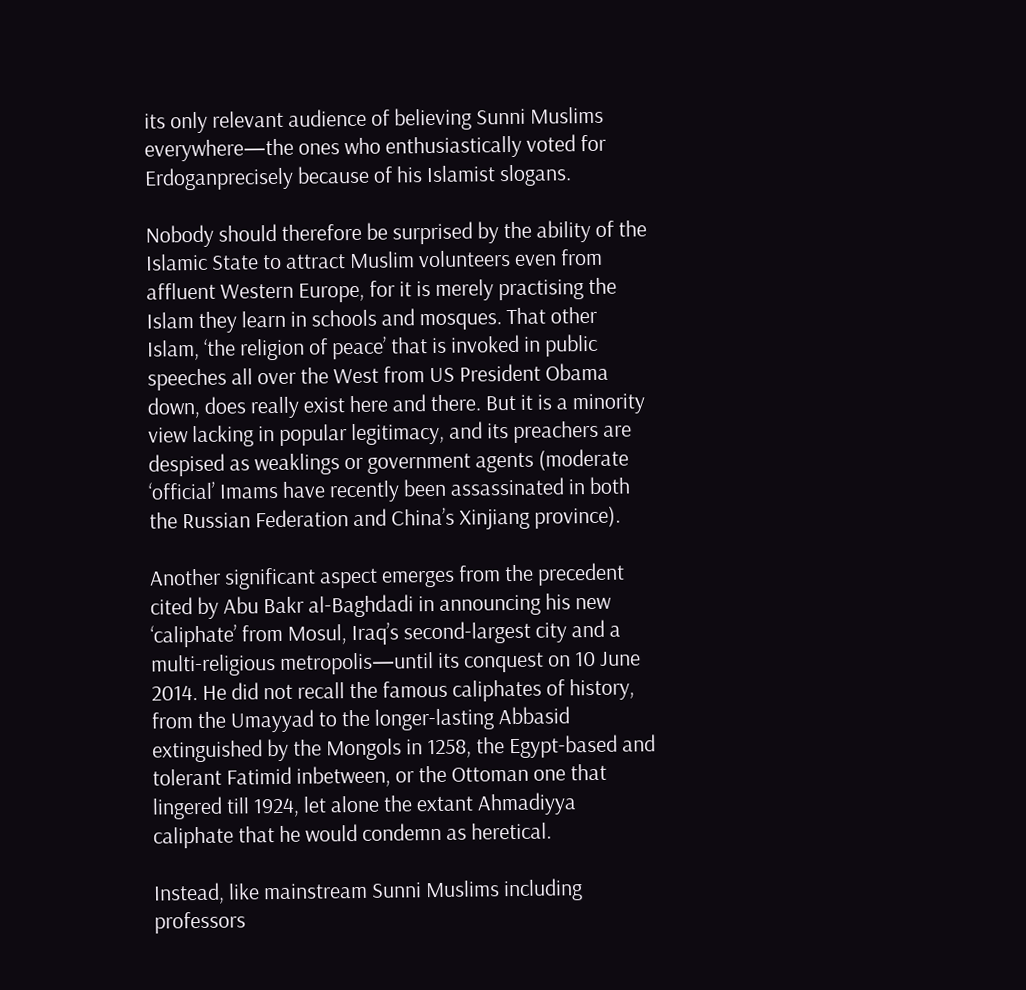its only relevant audience of believing Sunni Muslims everywhere—the ones who enthusiastically voted for Erdoganprecisely because of his Islamist slogans.

Nobody should therefore be surprised by the ability of the Islamic State to attract Muslim volunteers even from affluent Western Europe, for it is merely practising the Islam they learn in schools and mosques. That other Islam, ‘the religion of peace’ that is invoked in public speeches all over the West from US President Obama down, does really exist here and there. But it is a minority view lacking in popular legitimacy, and its preachers are despised as weaklings or government agents (moderate ‘official’ Imams have recently been assassinated in both the Russian Federation and China’s Xinjiang province).

Another significant aspect emerges from the precedent cited by Abu Bakr al-Baghdadi in announcing his new ‘caliphate’ from Mosul, Iraq’s second-largest city and a multi-religious metropolis—until its conquest on 10 June 2014. He did not recall the famous caliphates of history, from the Umayyad to the longer-lasting Abbasid extinguished by the Mongols in 1258, the Egypt-based and tolerant Fatimid inbetween, or the Ottoman one that lingered till 1924, let alone the extant Ahmadiyya caliphate that he would condemn as heretical.

Instead, like mainstream Sunni Muslims including professors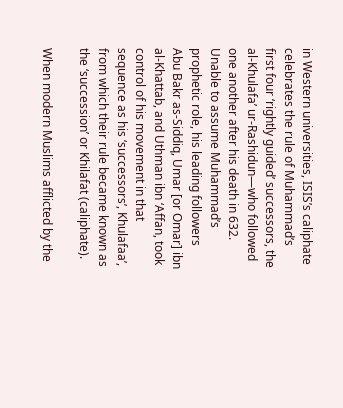in Western universities, ISIS’s caliphate celebrates the rule of Muhammad’s first four ‘rightly guided’ successors, the al-Khulafa’ ur-Rashidun—who followed one another after his death in 632. Unable to assume Muhammad’s prophetic role, his leading followers Abu Bakr as-Siddiq, Umar [or Omar] ibn al-Khattab, and Uthman ibn ‘Affan, took control of his movement in that sequence as his ‘successors’, Khulafaa’, from which their rule became known as the ‘succession’ or Khilafat (caliphate).

When modern Muslims afflicted by the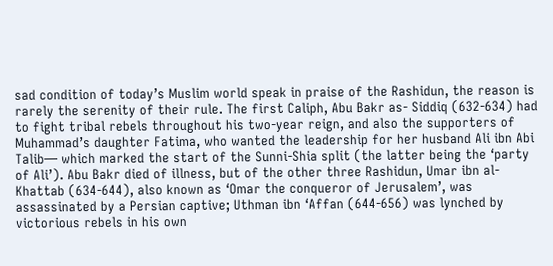sad condition of today’s Muslim world speak in praise of the Rashidun, the reason is rarely the serenity of their rule. The first Caliph, Abu Bakr as- Siddiq (632-634) had to fight tribal rebels throughout his two-year reign, and also the supporters of Muhammad’s daughter Fatima, who wanted the leadership for her husband Ali ibn Abi Talib— which marked the start of the Sunni-Shia split (the latter being the ‘party of Ali’). Abu Bakr died of illness, but of the other three Rashidun, Umar ibn al-Khattab (634-644), also known as ‘Omar the conqueror of Jerusalem’, was assassinated by a Persian captive; Uthman ibn ‘Affan (644-656) was lynched by victorious rebels in his own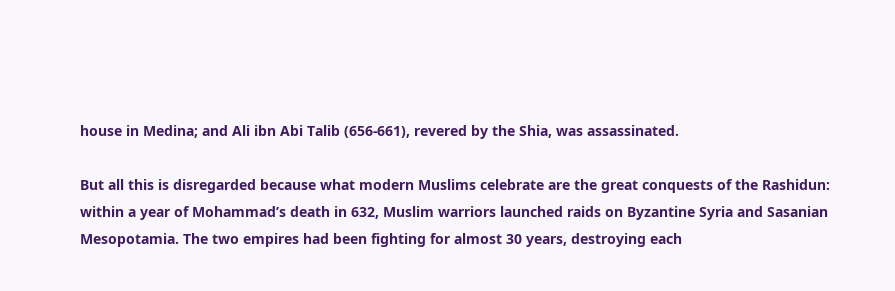house in Medina; and Ali ibn Abi Talib (656-661), revered by the Shia, was assassinated.

But all this is disregarded because what modern Muslims celebrate are the great conquests of the Rashidun: within a year of Mohammad’s death in 632, Muslim warriors launched raids on Byzantine Syria and Sasanian Mesopotamia. The two empires had been fighting for almost 30 years, destroying each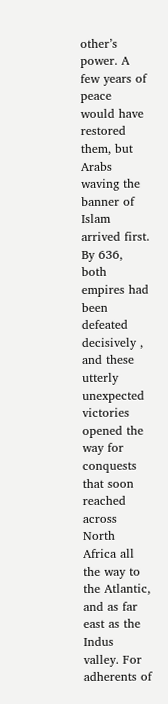other’s power. A few years of peace would have restored them, but Arabs waving the banner of Islam arrived first. By 636, both empires had been defeated decisively , and these utterly unexpected victories opened the way for conquests that soon reached across North Africa all the way to the Atlantic, and as far east as the Indus valley. For adherents of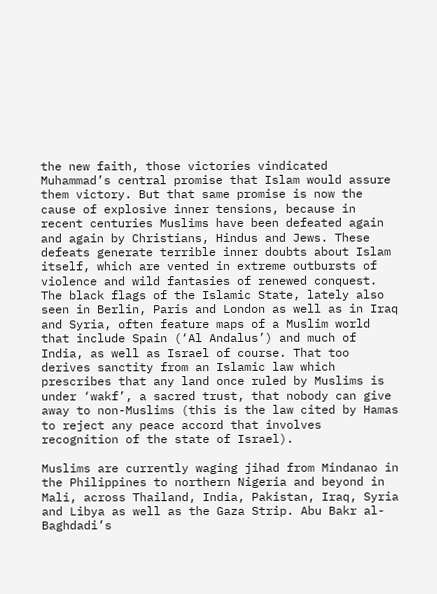the new faith, those victories vindicated Muhammad’s central promise that Islam would assure them victory. But that same promise is now the cause of explosive inner tensions, because in recent centuries Muslims have been defeated again and again by Christians, Hindus and Jews. These defeats generate terrible inner doubts about Islam itself, which are vented in extreme outbursts of violence and wild fantasies of renewed conquest. The black flags of the Islamic State, lately also seen in Berlin, Paris and London as well as in Iraq and Syria, often feature maps of a Muslim world that include Spain (‘Al Andalus’) and much of India, as well as Israel of course. That too derives sanctity from an Islamic law which prescribes that any land once ruled by Muslims is under ‘wakf’, a sacred trust, that nobody can give away to non-Muslims (this is the law cited by Hamas to reject any peace accord that involves recognition of the state of Israel).

Muslims are currently waging jihad from Mindanao in the Philippines to northern Nigeria and beyond in Mali, across Thailand, India, Pakistan, Iraq, Syria and Libya as well as the Gaza Strip. Abu Bakr al-Baghdadi’s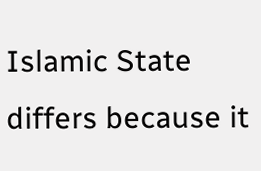Islamic State differs because it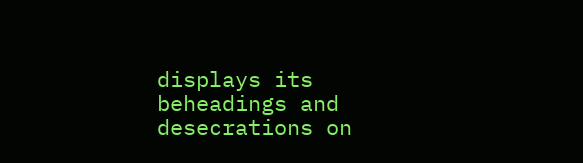displays its beheadings and desecrations on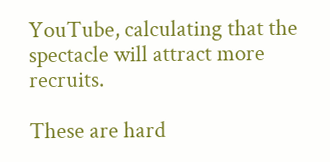YouTube, calculating that the spectacle will attract more recruits.

These are hard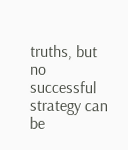truths, but no successful strategy can be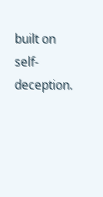built on self-deception.